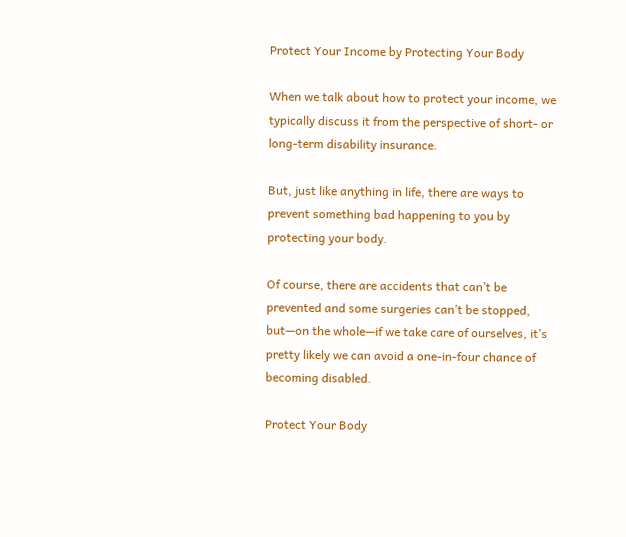Protect Your Income by Protecting Your Body

When we talk about how to protect your income, we typically discuss it from the perspective of short- or long-term disability insurance.

But, just like anything in life, there are ways to prevent something bad happening to you by protecting your body.

Of course, there are accidents that can’t be prevented and some surgeries can’t be stopped, but—on the whole—if we take care of ourselves, it’s pretty likely we can avoid a one-in-four chance of becoming disabled.

Protect Your Body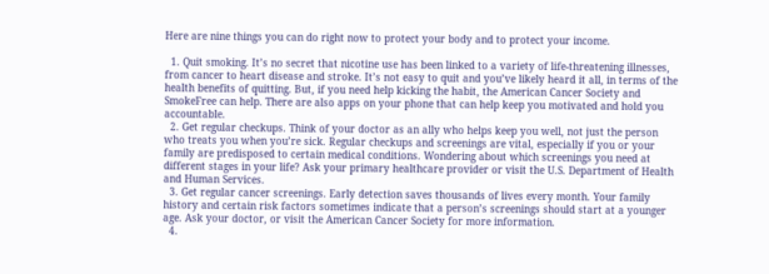Here are nine things you can do right now to protect your body and to protect your income.

  1. Quit smoking. It’s no secret that nicotine use has been linked to a variety of life-threatening illnesses, from cancer to heart disease and stroke. It’s not easy to quit and you’ve likely heard it all, in terms of the health benefits of quitting. But, if you need help kicking the habit, the American Cancer Society and SmokeFree can help. There are also apps on your phone that can help keep you motivated and hold you accountable.
  2. Get regular checkups. Think of your doctor as an ally who helps keep you well, not just the person who treats you when you’re sick. Regular checkups and screenings are vital, especially if you or your family are predisposed to certain medical conditions. Wondering about which screenings you need at different stages in your life? Ask your primary healthcare provider or visit the U.S. Department of Health and Human Services.
  3. Get regular cancer screenings. Early detection saves thousands of lives every month. Your family history and certain risk factors sometimes indicate that a person’s screenings should start at a younger age. Ask your doctor, or visit the American Cancer Society for more information.
  4.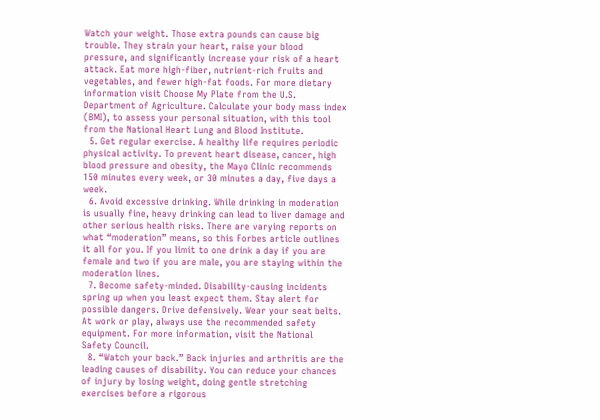Watch your weight. Those extra pounds can cause big trouble. They strain your heart, raise your blood pressure, and significantly increase your risk of a heart attack. Eat more high-fiber, nutrient-rich fruits and vegetables, and fewer high-fat foods. For more dietary information visit Choose My Plate from the U.S. Department of Agriculture. Calculate your body mass index (BMI), to assess your personal situation, with this tool from the National Heart Lung and Blood Institute.
  5. Get regular exercise. A healthy life requires periodic physical activity. To prevent heart disease, cancer, high blood pressure and obesity, the Mayo Clinic recommends 150 minutes every week, or 30 minutes a day, five days a week.
  6. Avoid excessive drinking. While drinking in moderation is usually fine, heavy drinking can lead to liver damage and other serious health risks. There are varying reports on what “moderation” means, so this Forbes article outlines it all for you. If you limit to one drink a day if you are female and two if you are male, you are staying within the moderation lines.
  7. Become safety-minded. Disability-causing incidents spring up when you least expect them. Stay alert for possible dangers. Drive defensively. Wear your seat belts. At work or play, always use the recommended safety equipment. For more information, visit the National Safety Council.
  8. “Watch your back.” Back injuries and arthritis are the leading causes of disability. You can reduce your chances of injury by losing weight, doing gentle stretching exercises before a rigorous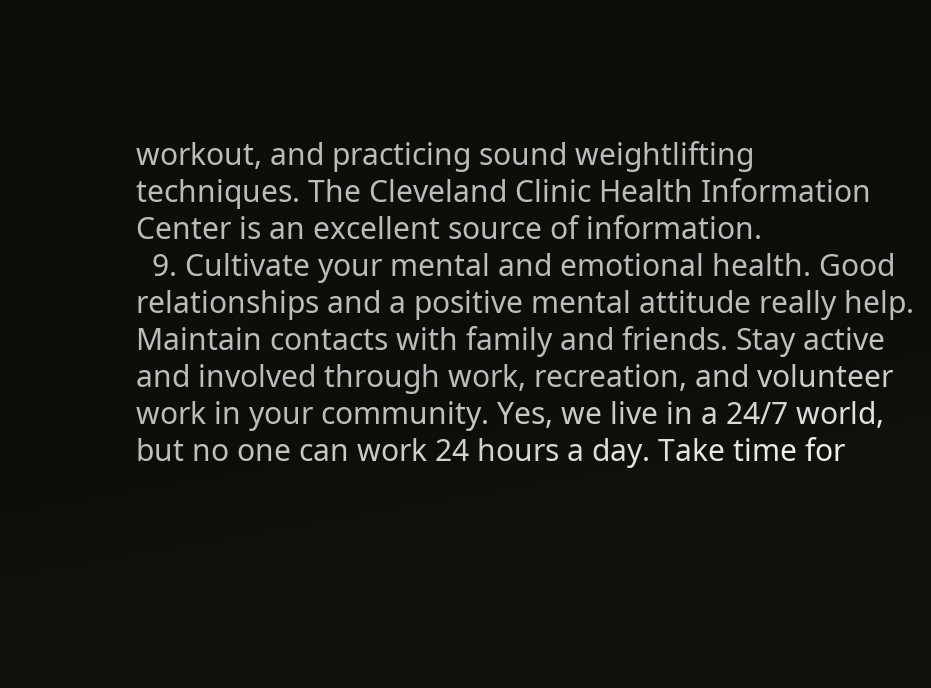workout, and practicing sound weightlifting techniques. The Cleveland Clinic Health Information Center is an excellent source of information.
  9. Cultivate your mental and emotional health. Good relationships and a positive mental attitude really help. Maintain contacts with family and friends. Stay active and involved through work, recreation, and volunteer work in your community. Yes, we live in a 24/7 world, but no one can work 24 hours a day. Take time for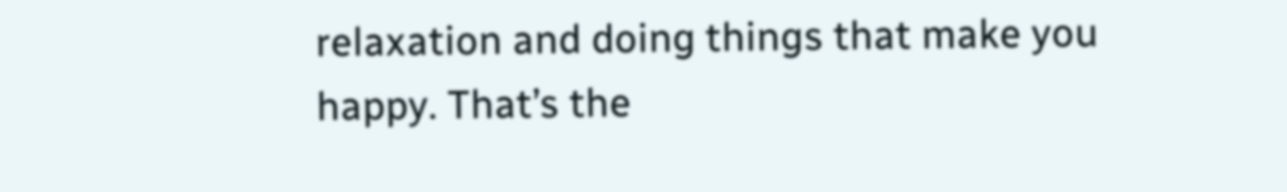relaxation and doing things that make you happy. That’s the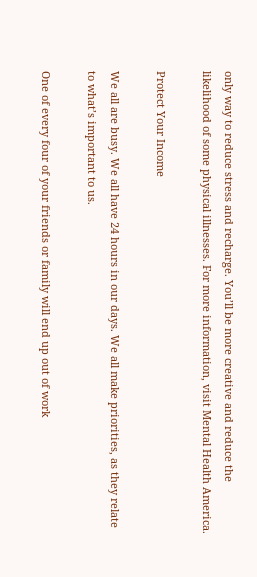only way to reduce stress and recharge. You’ll be more creative and reduce the likelihood of some physical illnesses. For more information, visit Mental Health America.

Protect Your Income

We all are busy. We all have 24 hours in our days. We all make priorities, as they relate to what’s important to us.

One of every four of your friends or family will end up out of work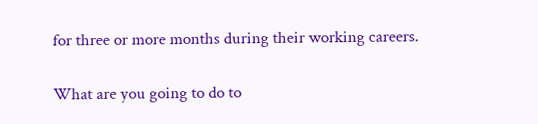for three or more months during their working careers.

What are you going to do to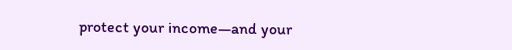protect your income—and your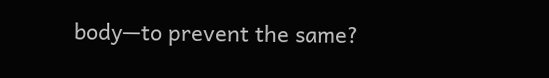body—to prevent the same?